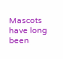Mascots have long been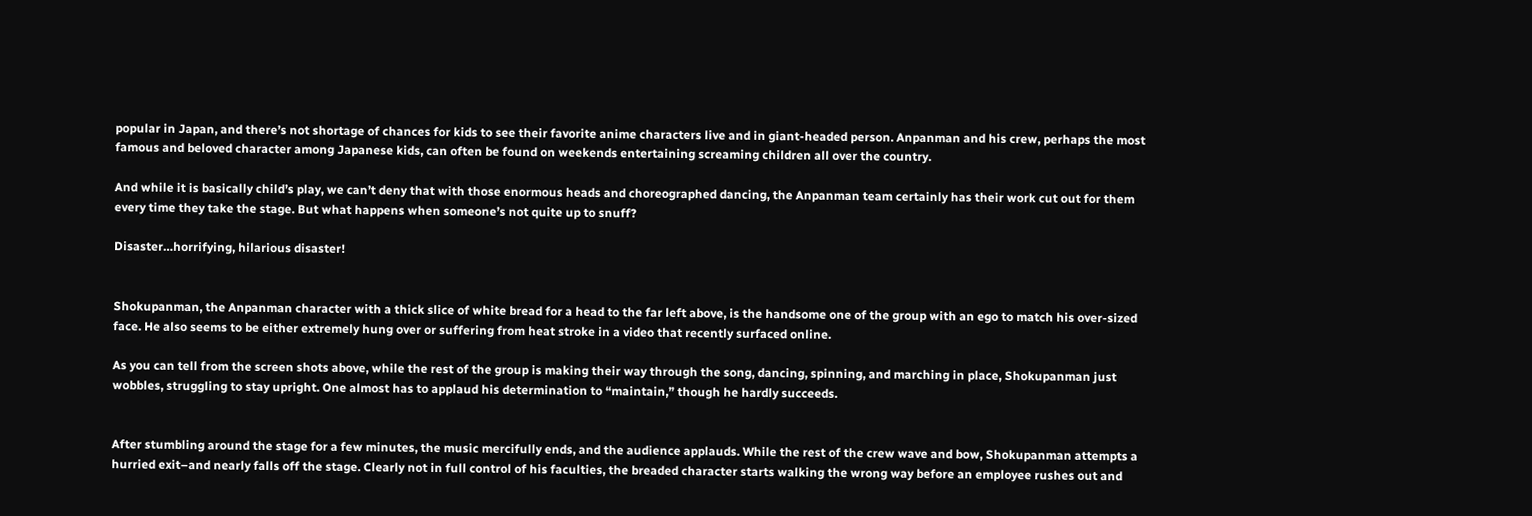popular in Japan, and there’s not shortage of chances for kids to see their favorite anime characters live and in giant-headed person. Anpanman and his crew, perhaps the most famous and beloved character among Japanese kids, can often be found on weekends entertaining screaming children all over the country.

And while it is basically child’s play, we can’t deny that with those enormous heads and choreographed dancing, the Anpanman team certainly has their work cut out for them every time they take the stage. But what happens when someone’s not quite up to snuff?

Disaster…horrifying, hilarious disaster!


Shokupanman, the Anpanman character with a thick slice of white bread for a head to the far left above, is the handsome one of the group with an ego to match his over-sized face. He also seems to be either extremely hung over or suffering from heat stroke in a video that recently surfaced online.

As you can tell from the screen shots above, while the rest of the group is making their way through the song, dancing, spinning, and marching in place, Shokupanman just wobbles, struggling to stay upright. One almost has to applaud his determination to “maintain,” though he hardly succeeds.


After stumbling around the stage for a few minutes, the music mercifully ends, and the audience applauds. While the rest of the crew wave and bow, Shokupanman attempts a hurried exit–and nearly falls off the stage. Clearly not in full control of his faculties, the breaded character starts walking the wrong way before an employee rushes out and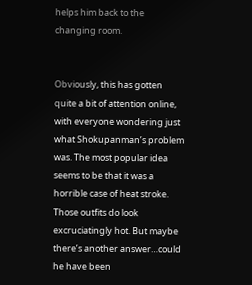helps him back to the changing room.


Obviously, this has gotten quite a bit of attention online, with everyone wondering just what Shokupanman’s problem was. The most popular idea seems to be that it was a horrible case of heat stroke. Those outfits do look excruciatingly hot. But maybe there’s another answer…could he have been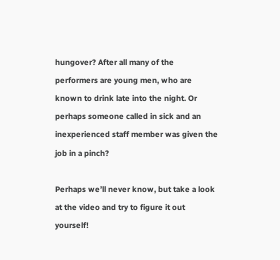hungover? After all many of the performers are young men, who are known to drink late into the night. Or perhaps someone called in sick and an inexperienced staff member was given the job in a pinch?

Perhaps we’ll never know, but take a look at the video and try to figure it out yourself!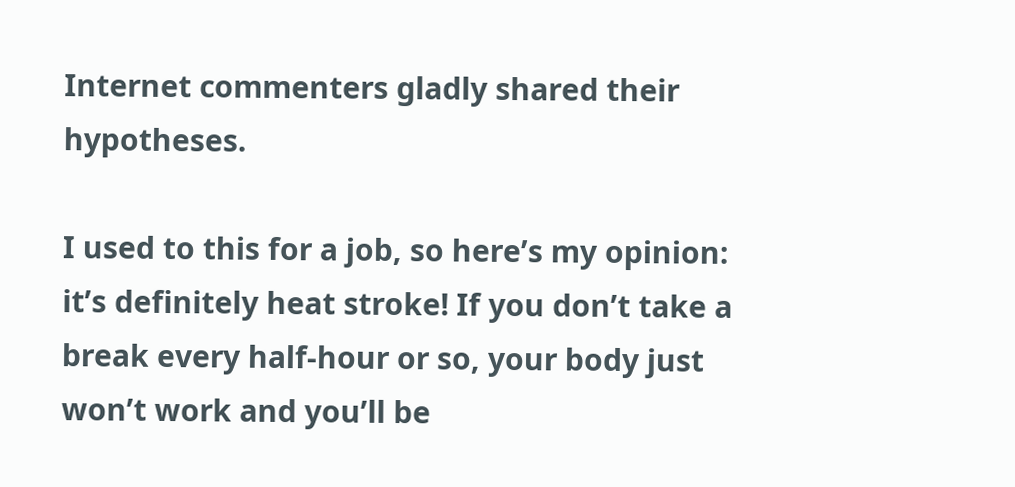Internet commenters gladly shared their hypotheses.

I used to this for a job, so here’s my opinion: it’s definitely heat stroke! If you don’t take a break every half-hour or so, your body just won’t work and you’ll be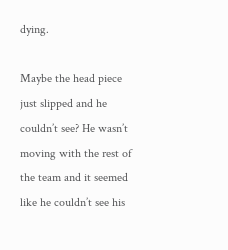dying.

Maybe the head piece just slipped and he couldn’t see? He wasn’t moving with the rest of the team and it seemed like he couldn’t see his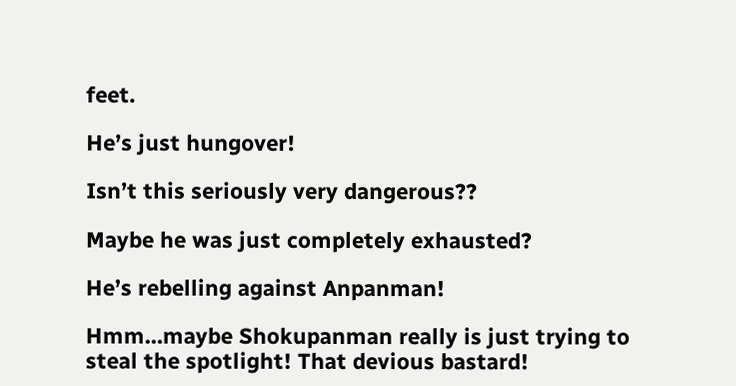feet.

He’s just hungover!

Isn’t this seriously very dangerous??

Maybe he was just completely exhausted?

He’s rebelling against Anpanman!

Hmm…maybe Shokupanman really is just trying to steal the spotlight! That devious bastard!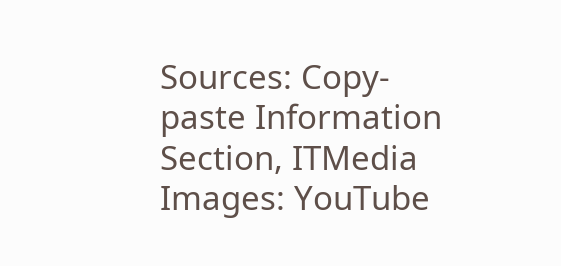Sources: Copy-paste Information Section, ITMedia
Images: YouTube